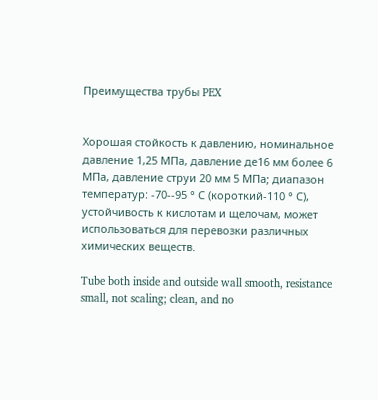Преимущества трубы PEX


Хорошая стойкость к давлению, номинальное давление 1,25 МПа, давление де16 мм более 6 МПа, давление струи 20 мм 5 МПа; диапазон температур: -70--95 ° С (короткий-110 ° С), устойчивость к кислотам и щелочам, может использоваться для перевозки различных химических веществ.

Tube both inside and outside wall smooth, resistance small, not scaling; clean, and no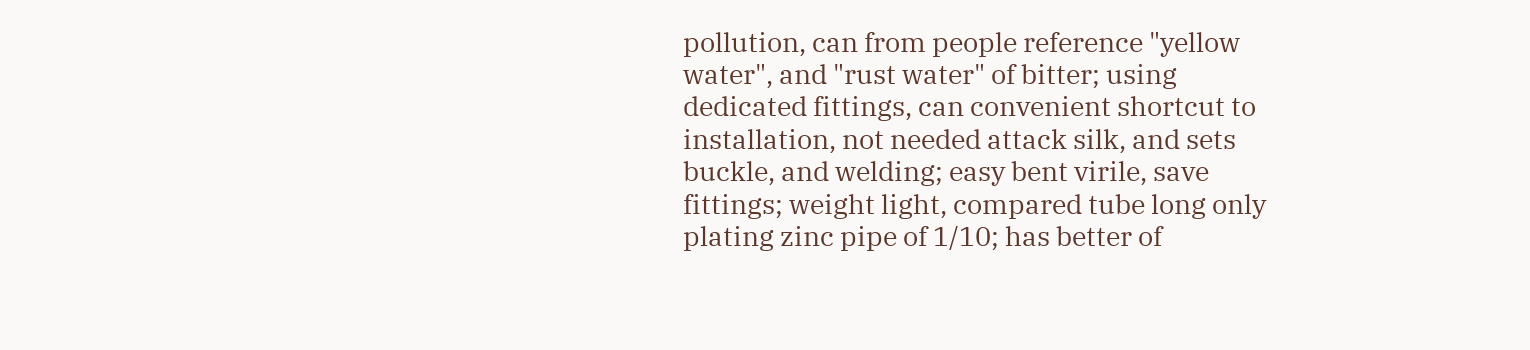pollution, can from people reference "yellow water", and "rust water" of bitter; using dedicated fittings, can convenient shortcut to installation, not needed attack silk, and sets buckle, and welding; easy bent virile, save fittings; weight light, compared tube long only plating zinc pipe of 1/10; has better of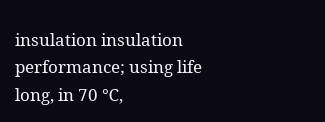insulation insulation performance; using life long, in 70 ℃,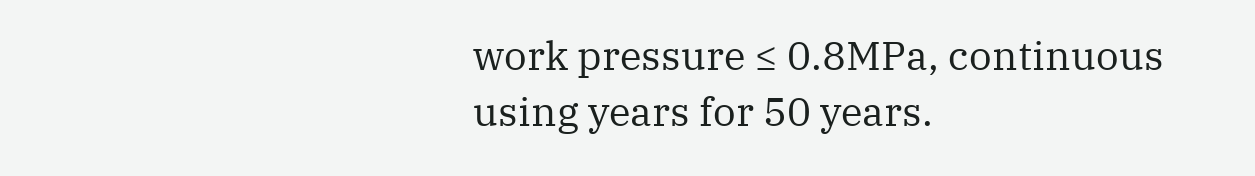work pressure ≤ 0.8MPa, continuous using years for 50 years.